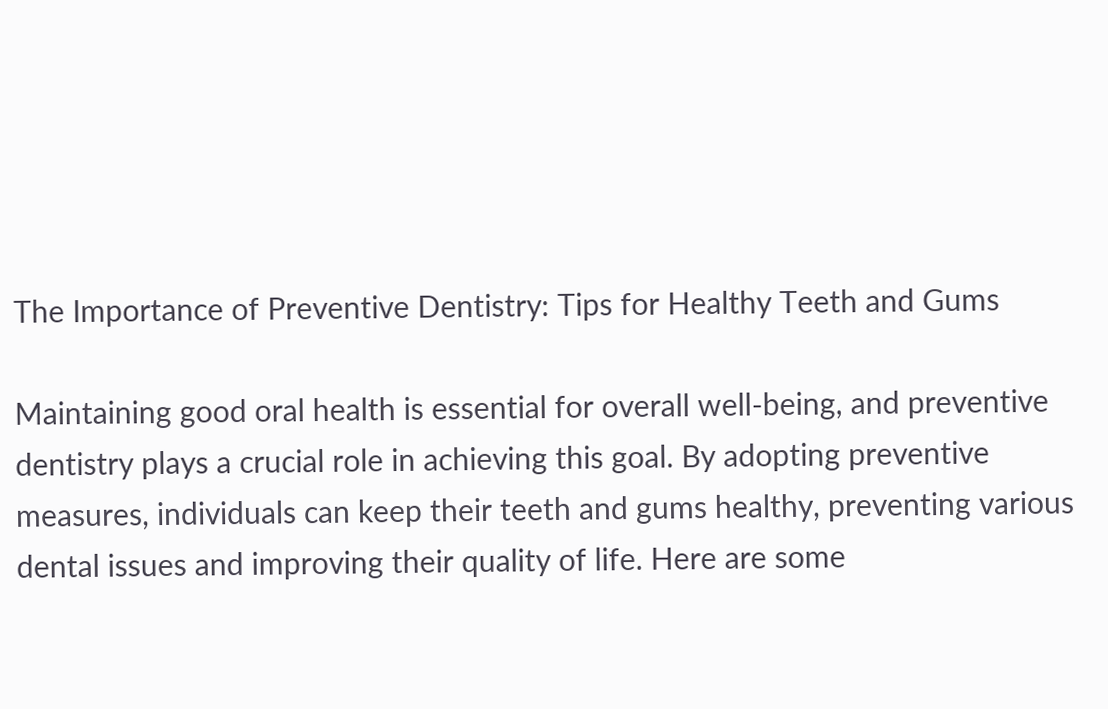The Importance of Preventive Dentistry: Tips for Healthy Teeth and Gums

Maintaining good oral health is essential for overall well-being, and preventive dentistry plays a crucial role in achieving this goal. By adopting preventive measures, individuals can keep their teeth and gums healthy, preventing various dental issues and improving their quality of life. Here are some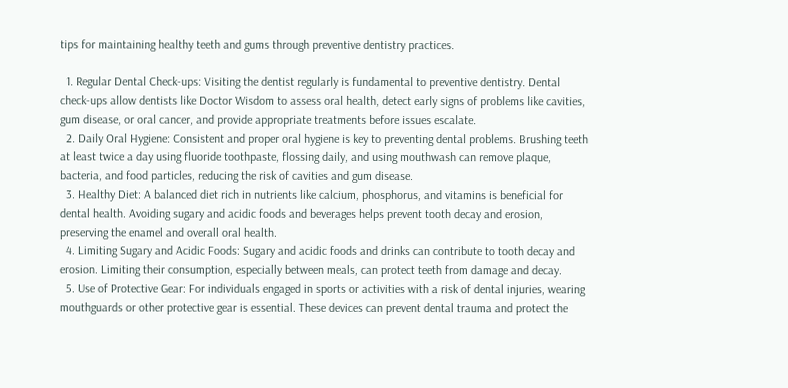tips for maintaining healthy teeth and gums through preventive dentistry practices.

  1. Regular Dental Check-ups: Visiting the dentist regularly is fundamental to preventive dentistry. Dental check-ups allow dentists like Doctor Wisdom to assess oral health, detect early signs of problems like cavities, gum disease, or oral cancer, and provide appropriate treatments before issues escalate.
  2. Daily Oral Hygiene: Consistent and proper oral hygiene is key to preventing dental problems. Brushing teeth at least twice a day using fluoride toothpaste, flossing daily, and using mouthwash can remove plaque, bacteria, and food particles, reducing the risk of cavities and gum disease.
  3. Healthy Diet: A balanced diet rich in nutrients like calcium, phosphorus, and vitamins is beneficial for dental health. Avoiding sugary and acidic foods and beverages helps prevent tooth decay and erosion, preserving the enamel and overall oral health.
  4. Limiting Sugary and Acidic Foods: Sugary and acidic foods and drinks can contribute to tooth decay and erosion. Limiting their consumption, especially between meals, can protect teeth from damage and decay.
  5. Use of Protective Gear: For individuals engaged in sports or activities with a risk of dental injuries, wearing mouthguards or other protective gear is essential. These devices can prevent dental trauma and protect the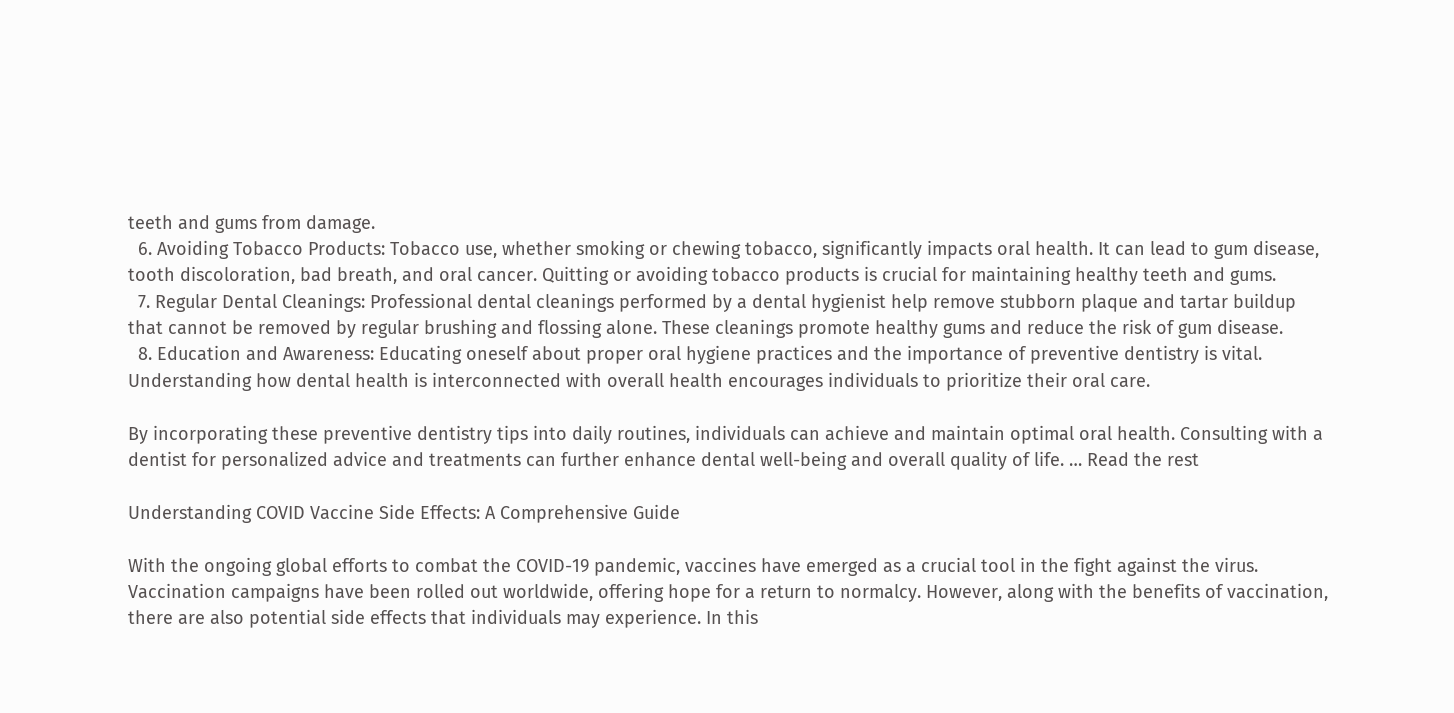teeth and gums from damage.
  6. Avoiding Tobacco Products: Tobacco use, whether smoking or chewing tobacco, significantly impacts oral health. It can lead to gum disease, tooth discoloration, bad breath, and oral cancer. Quitting or avoiding tobacco products is crucial for maintaining healthy teeth and gums.
  7. Regular Dental Cleanings: Professional dental cleanings performed by a dental hygienist help remove stubborn plaque and tartar buildup that cannot be removed by regular brushing and flossing alone. These cleanings promote healthy gums and reduce the risk of gum disease.
  8. Education and Awareness: Educating oneself about proper oral hygiene practices and the importance of preventive dentistry is vital. Understanding how dental health is interconnected with overall health encourages individuals to prioritize their oral care.

By incorporating these preventive dentistry tips into daily routines, individuals can achieve and maintain optimal oral health. Consulting with a dentist for personalized advice and treatments can further enhance dental well-being and overall quality of life. … Read the rest

Understanding COVID Vaccine Side Effects: A Comprehensive Guide

With the ongoing global efforts to combat the COVID-19 pandemic, vaccines have emerged as a crucial tool in the fight against the virus. Vaccination campaigns have been rolled out worldwide, offering hope for a return to normalcy. However, along with the benefits of vaccination, there are also potential side effects that individuals may experience. In this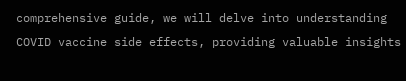comprehensive guide, we will delve into understanding COVID vaccine side effects, providing valuable insights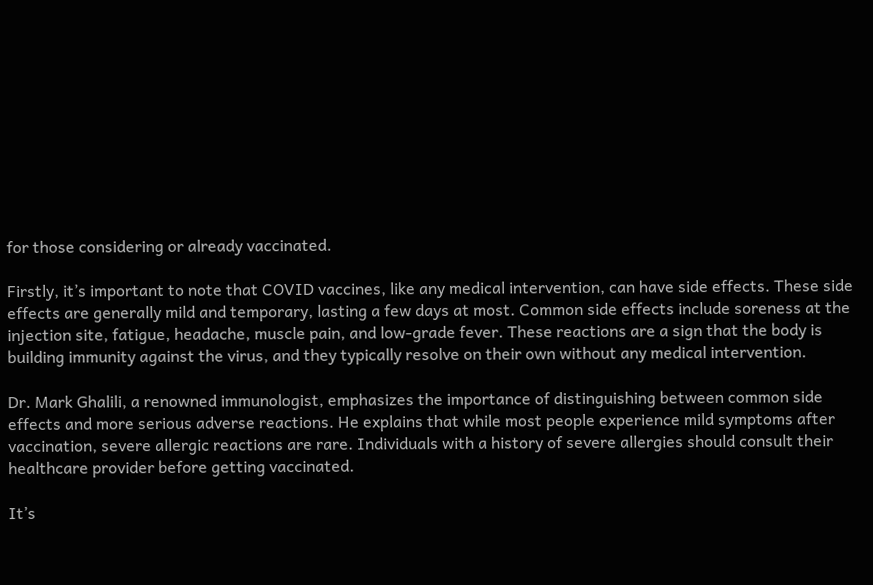for those considering or already vaccinated.

Firstly, it’s important to note that COVID vaccines, like any medical intervention, can have side effects. These side effects are generally mild and temporary, lasting a few days at most. Common side effects include soreness at the injection site, fatigue, headache, muscle pain, and low-grade fever. These reactions are a sign that the body is building immunity against the virus, and they typically resolve on their own without any medical intervention.

Dr. Mark Ghalili, a renowned immunologist, emphasizes the importance of distinguishing between common side effects and more serious adverse reactions. He explains that while most people experience mild symptoms after vaccination, severe allergic reactions are rare. Individuals with a history of severe allergies should consult their healthcare provider before getting vaccinated.

It’s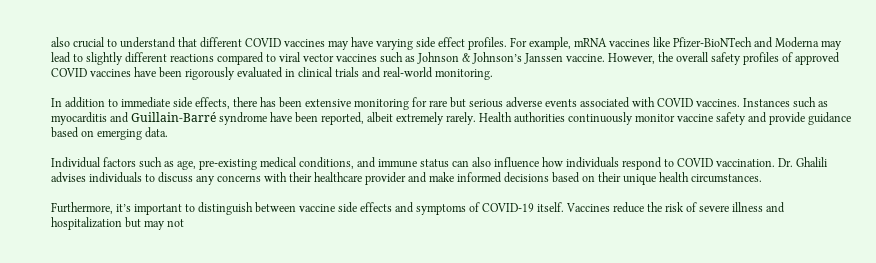also crucial to understand that different COVID vaccines may have varying side effect profiles. For example, mRNA vaccines like Pfizer-BioNTech and Moderna may lead to slightly different reactions compared to viral vector vaccines such as Johnson & Johnson’s Janssen vaccine. However, the overall safety profiles of approved COVID vaccines have been rigorously evaluated in clinical trials and real-world monitoring.

In addition to immediate side effects, there has been extensive monitoring for rare but serious adverse events associated with COVID vaccines. Instances such as myocarditis and Guillain-Barré syndrome have been reported, albeit extremely rarely. Health authorities continuously monitor vaccine safety and provide guidance based on emerging data.

Individual factors such as age, pre-existing medical conditions, and immune status can also influence how individuals respond to COVID vaccination. Dr. Ghalili advises individuals to discuss any concerns with their healthcare provider and make informed decisions based on their unique health circumstances.

Furthermore, it’s important to distinguish between vaccine side effects and symptoms of COVID-19 itself. Vaccines reduce the risk of severe illness and hospitalization but may not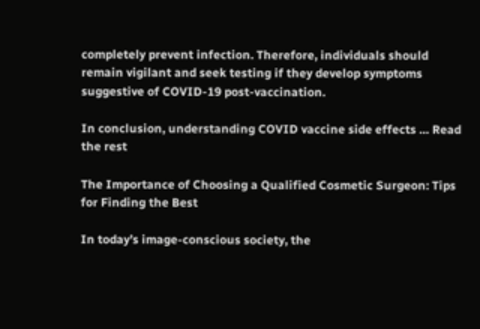completely prevent infection. Therefore, individuals should remain vigilant and seek testing if they develop symptoms suggestive of COVID-19 post-vaccination.

In conclusion, understanding COVID vaccine side effects … Read the rest

The Importance of Choosing a Qualified Cosmetic Surgeon: Tips for Finding the Best

In today’s image-conscious society, the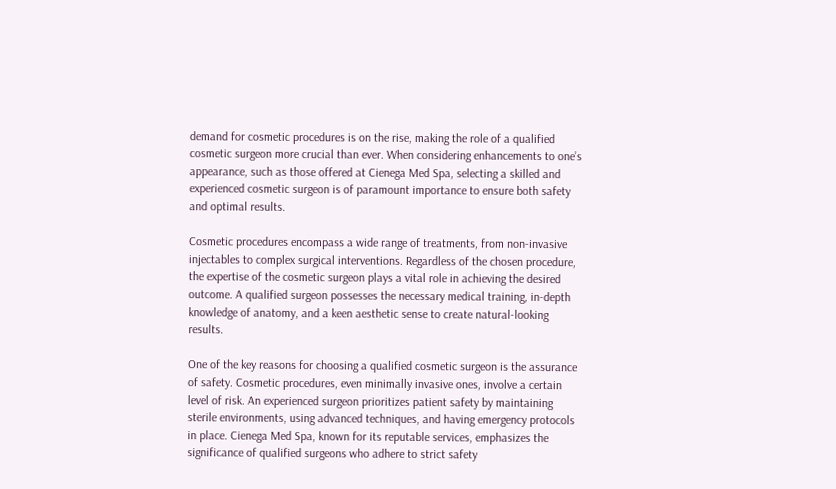demand for cosmetic procedures is on the rise, making the role of a qualified cosmetic surgeon more crucial than ever. When considering enhancements to one’s appearance, such as those offered at Cienega Med Spa, selecting a skilled and experienced cosmetic surgeon is of paramount importance to ensure both safety and optimal results.

Cosmetic procedures encompass a wide range of treatments, from non-invasive injectables to complex surgical interventions. Regardless of the chosen procedure, the expertise of the cosmetic surgeon plays a vital role in achieving the desired outcome. A qualified surgeon possesses the necessary medical training, in-depth knowledge of anatomy, and a keen aesthetic sense to create natural-looking results.

One of the key reasons for choosing a qualified cosmetic surgeon is the assurance of safety. Cosmetic procedures, even minimally invasive ones, involve a certain level of risk. An experienced surgeon prioritizes patient safety by maintaining sterile environments, using advanced techniques, and having emergency protocols in place. Cienega Med Spa, known for its reputable services, emphasizes the significance of qualified surgeons who adhere to strict safety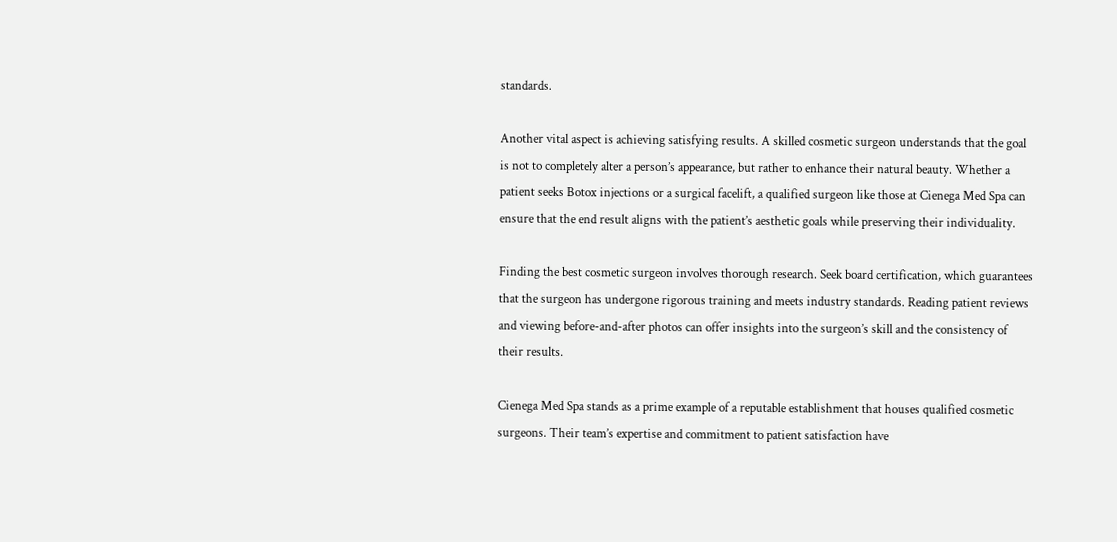standards.

Another vital aspect is achieving satisfying results. A skilled cosmetic surgeon understands that the goal is not to completely alter a person’s appearance, but rather to enhance their natural beauty. Whether a patient seeks Botox injections or a surgical facelift, a qualified surgeon like those at Cienega Med Spa can ensure that the end result aligns with the patient’s aesthetic goals while preserving their individuality.

Finding the best cosmetic surgeon involves thorough research. Seek board certification, which guarantees that the surgeon has undergone rigorous training and meets industry standards. Reading patient reviews and viewing before-and-after photos can offer insights into the surgeon’s skill and the consistency of their results.

Cienega Med Spa stands as a prime example of a reputable establishment that houses qualified cosmetic surgeons. Their team’s expertise and commitment to patient satisfaction have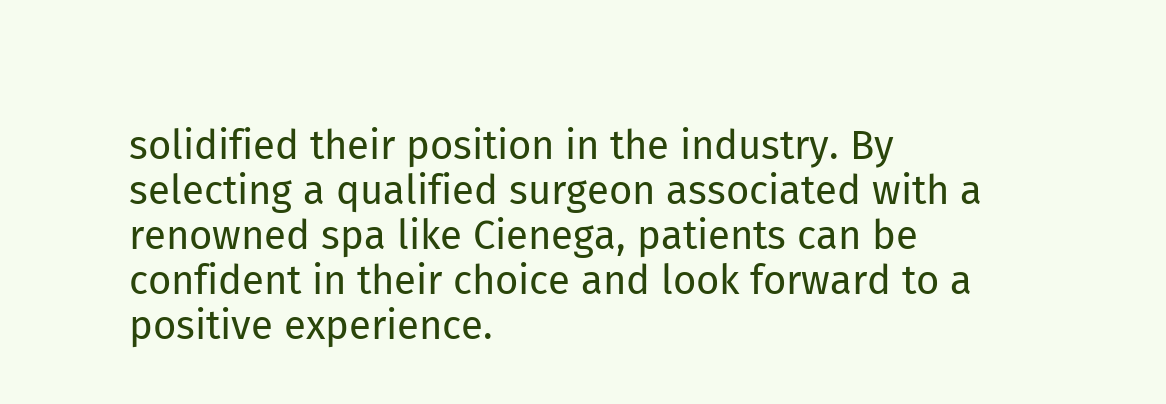solidified their position in the industry. By selecting a qualified surgeon associated with a renowned spa like Cienega, patients can be confident in their choice and look forward to a positive experience.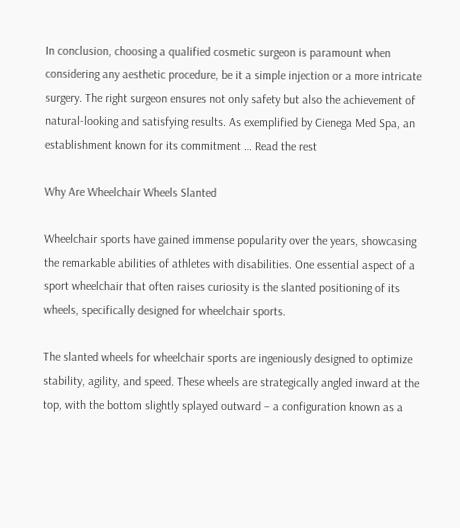In conclusion, choosing a qualified cosmetic surgeon is paramount when considering any aesthetic procedure, be it a simple injection or a more intricate surgery. The right surgeon ensures not only safety but also the achievement of natural-looking and satisfying results. As exemplified by Cienega Med Spa, an establishment known for its commitment … Read the rest

Why Are Wheelchair Wheels Slanted

Wheelchair sports have gained immense popularity over the years, showcasing the remarkable abilities of athletes with disabilities. One essential aspect of a sport wheelchair that often raises curiosity is the slanted positioning of its wheels, specifically designed for wheelchair sports.

The slanted wheels for wheelchair sports are ingeniously designed to optimize stability, agility, and speed. These wheels are strategically angled inward at the top, with the bottom slightly splayed outward – a configuration known as a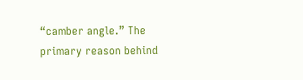“camber angle.” The primary reason behind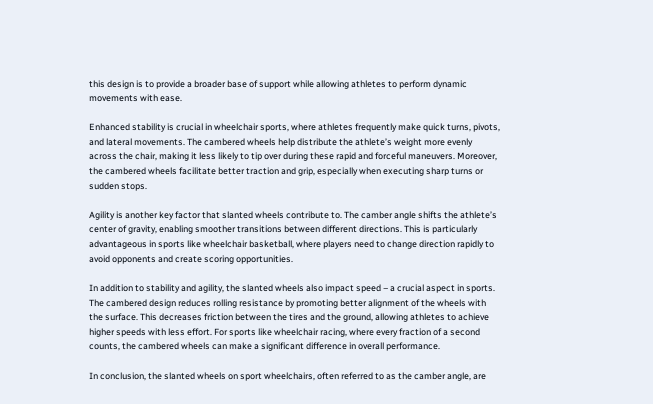this design is to provide a broader base of support while allowing athletes to perform dynamic movements with ease.

Enhanced stability is crucial in wheelchair sports, where athletes frequently make quick turns, pivots, and lateral movements. The cambered wheels help distribute the athlete’s weight more evenly across the chair, making it less likely to tip over during these rapid and forceful maneuvers. Moreover, the cambered wheels facilitate better traction and grip, especially when executing sharp turns or sudden stops.

Agility is another key factor that slanted wheels contribute to. The camber angle shifts the athlete’s center of gravity, enabling smoother transitions between different directions. This is particularly advantageous in sports like wheelchair basketball, where players need to change direction rapidly to avoid opponents and create scoring opportunities.

In addition to stability and agility, the slanted wheels also impact speed – a crucial aspect in sports. The cambered design reduces rolling resistance by promoting better alignment of the wheels with the surface. This decreases friction between the tires and the ground, allowing athletes to achieve higher speeds with less effort. For sports like wheelchair racing, where every fraction of a second counts, the cambered wheels can make a significant difference in overall performance.

In conclusion, the slanted wheels on sport wheelchairs, often referred to as the camber angle, are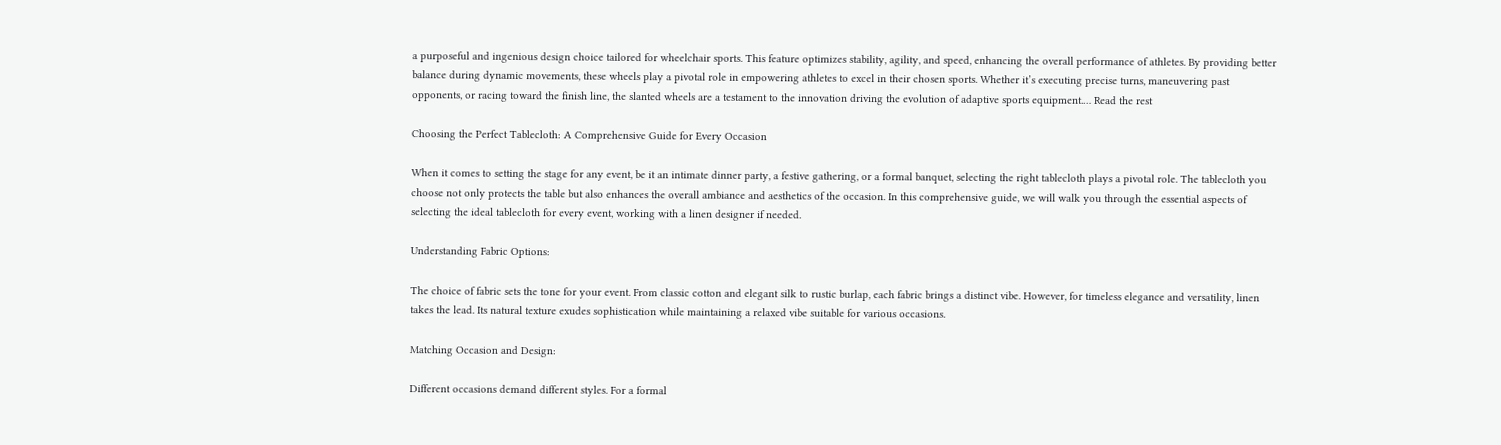a purposeful and ingenious design choice tailored for wheelchair sports. This feature optimizes stability, agility, and speed, enhancing the overall performance of athletes. By providing better balance during dynamic movements, these wheels play a pivotal role in empowering athletes to excel in their chosen sports. Whether it’s executing precise turns, maneuvering past opponents, or racing toward the finish line, the slanted wheels are a testament to the innovation driving the evolution of adaptive sports equipment.… Read the rest

Choosing the Perfect Tablecloth: A Comprehensive Guide for Every Occasion

When it comes to setting the stage for any event, be it an intimate dinner party, a festive gathering, or a formal banquet, selecting the right tablecloth plays a pivotal role. The tablecloth you choose not only protects the table but also enhances the overall ambiance and aesthetics of the occasion. In this comprehensive guide, we will walk you through the essential aspects of selecting the ideal tablecloth for every event, working with a linen designer if needed.

Understanding Fabric Options:

The choice of fabric sets the tone for your event. From classic cotton and elegant silk to rustic burlap, each fabric brings a distinct vibe. However, for timeless elegance and versatility, linen takes the lead. Its natural texture exudes sophistication while maintaining a relaxed vibe suitable for various occasions.

Matching Occasion and Design:

Different occasions demand different styles. For a formal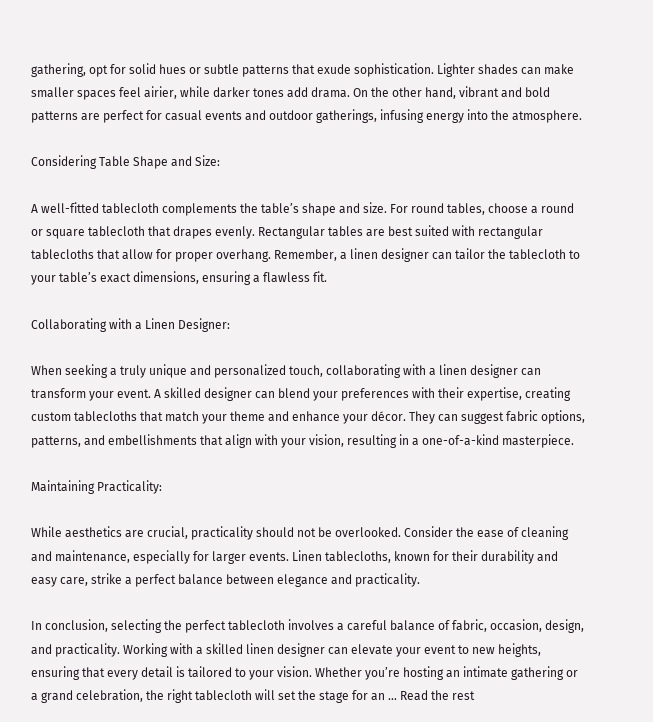gathering, opt for solid hues or subtle patterns that exude sophistication. Lighter shades can make smaller spaces feel airier, while darker tones add drama. On the other hand, vibrant and bold patterns are perfect for casual events and outdoor gatherings, infusing energy into the atmosphere.

Considering Table Shape and Size:

A well-fitted tablecloth complements the table’s shape and size. For round tables, choose a round or square tablecloth that drapes evenly. Rectangular tables are best suited with rectangular tablecloths that allow for proper overhang. Remember, a linen designer can tailor the tablecloth to your table’s exact dimensions, ensuring a flawless fit.

Collaborating with a Linen Designer:

When seeking a truly unique and personalized touch, collaborating with a linen designer can transform your event. A skilled designer can blend your preferences with their expertise, creating custom tablecloths that match your theme and enhance your décor. They can suggest fabric options, patterns, and embellishments that align with your vision, resulting in a one-of-a-kind masterpiece.

Maintaining Practicality:

While aesthetics are crucial, practicality should not be overlooked. Consider the ease of cleaning and maintenance, especially for larger events. Linen tablecloths, known for their durability and easy care, strike a perfect balance between elegance and practicality.

In conclusion, selecting the perfect tablecloth involves a careful balance of fabric, occasion, design, and practicality. Working with a skilled linen designer can elevate your event to new heights, ensuring that every detail is tailored to your vision. Whether you’re hosting an intimate gathering or a grand celebration, the right tablecloth will set the stage for an … Read the rest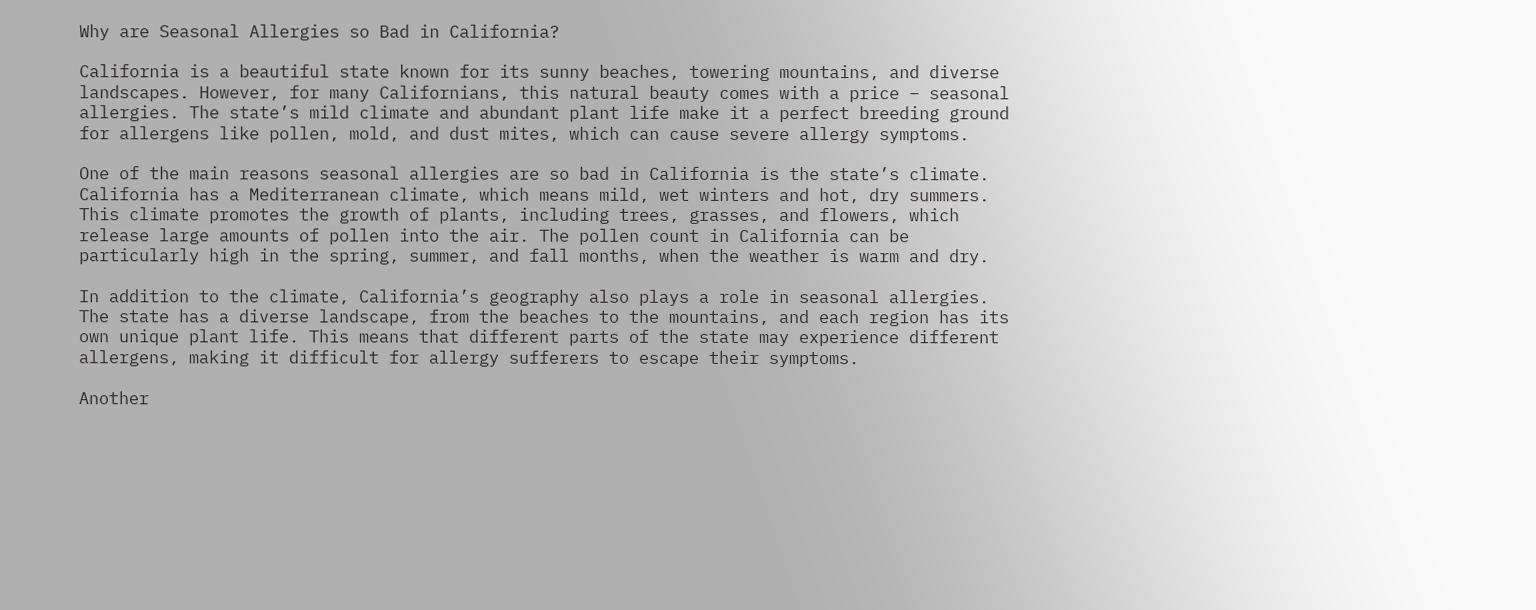Why are Seasonal Allergies so Bad in California?

California is a beautiful state known for its sunny beaches, towering mountains, and diverse landscapes. However, for many Californians, this natural beauty comes with a price – seasonal allergies. The state’s mild climate and abundant plant life make it a perfect breeding ground for allergens like pollen, mold, and dust mites, which can cause severe allergy symptoms.

One of the main reasons seasonal allergies are so bad in California is the state’s climate. California has a Mediterranean climate, which means mild, wet winters and hot, dry summers. This climate promotes the growth of plants, including trees, grasses, and flowers, which release large amounts of pollen into the air. The pollen count in California can be particularly high in the spring, summer, and fall months, when the weather is warm and dry.

In addition to the climate, California’s geography also plays a role in seasonal allergies. The state has a diverse landscape, from the beaches to the mountains, and each region has its own unique plant life. This means that different parts of the state may experience different allergens, making it difficult for allergy sufferers to escape their symptoms.

Another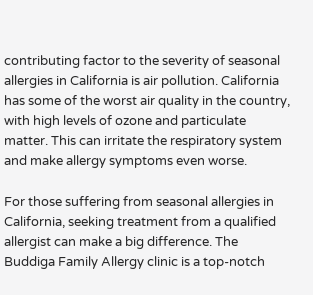contributing factor to the severity of seasonal allergies in California is air pollution. California has some of the worst air quality in the country, with high levels of ozone and particulate matter. This can irritate the respiratory system and make allergy symptoms even worse.

For those suffering from seasonal allergies in California, seeking treatment from a qualified allergist can make a big difference. The Buddiga Family Allergy clinic is a top-notch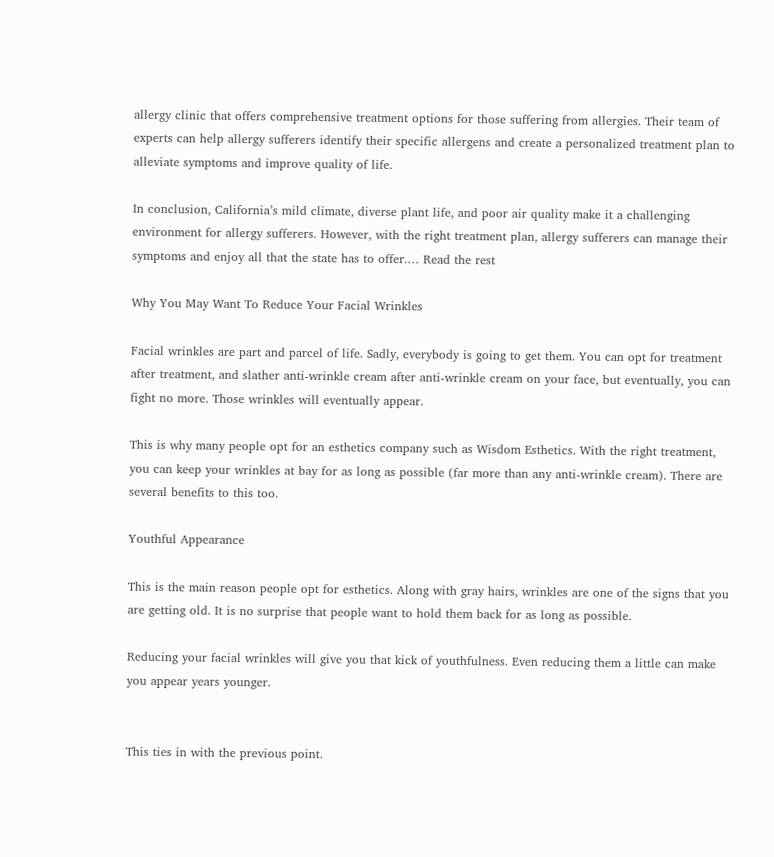allergy clinic that offers comprehensive treatment options for those suffering from allergies. Their team of experts can help allergy sufferers identify their specific allergens and create a personalized treatment plan to alleviate symptoms and improve quality of life.

In conclusion, California’s mild climate, diverse plant life, and poor air quality make it a challenging environment for allergy sufferers. However, with the right treatment plan, allergy sufferers can manage their symptoms and enjoy all that the state has to offer.… Read the rest

Why You May Want To Reduce Your Facial Wrinkles

Facial wrinkles are part and parcel of life. Sadly, everybody is going to get them. You can opt for treatment after treatment, and slather anti-wrinkle cream after anti-wrinkle cream on your face, but eventually, you can fight no more. Those wrinkles will eventually appear.

This is why many people opt for an esthetics company such as Wisdom Esthetics. With the right treatment, you can keep your wrinkles at bay for as long as possible (far more than any anti-wrinkle cream). There are several benefits to this too.

Youthful Appearance

This is the main reason people opt for esthetics. Along with gray hairs, wrinkles are one of the signs that you are getting old. It is no surprise that people want to hold them back for as long as possible.

Reducing your facial wrinkles will give you that kick of youthfulness. Even reducing them a little can make you appear years younger.


This ties in with the previous point.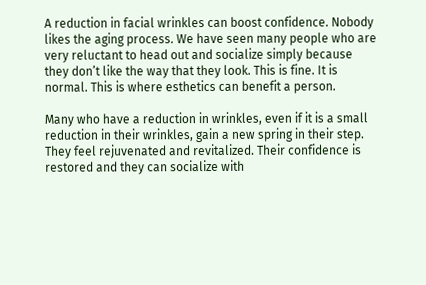A reduction in facial wrinkles can boost confidence. Nobody likes the aging process. We have seen many people who are very reluctant to head out and socialize simply because they don’t like the way that they look. This is fine. It is normal. This is where esthetics can benefit a person.

Many who have a reduction in wrinkles, even if it is a small reduction in their wrinkles, gain a new spring in their step. They feel rejuvenated and revitalized. Their confidence is restored and they can socialize with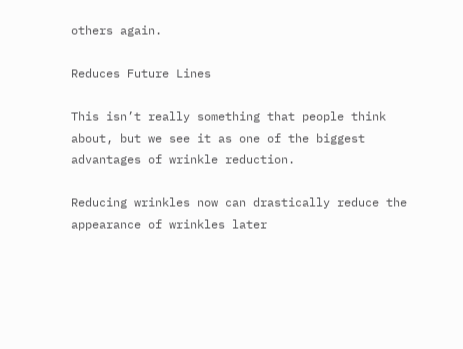others again.

Reduces Future Lines

This isn’t really something that people think about, but we see it as one of the biggest advantages of wrinkle reduction.

Reducing wrinkles now can drastically reduce the appearance of wrinkles later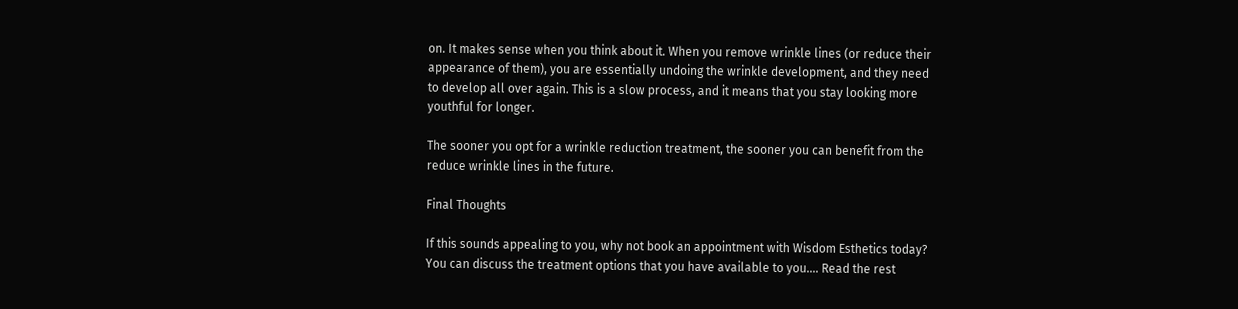on. It makes sense when you think about it. When you remove wrinkle lines (or reduce their appearance of them), you are essentially undoing the wrinkle development, and they need to develop all over again. This is a slow process, and it means that you stay looking more youthful for longer.

The sooner you opt for a wrinkle reduction treatment, the sooner you can benefit from the reduce wrinkle lines in the future.

Final Thoughts

If this sounds appealing to you, why not book an appointment with Wisdom Esthetics today? You can discuss the treatment options that you have available to you.… Read the rest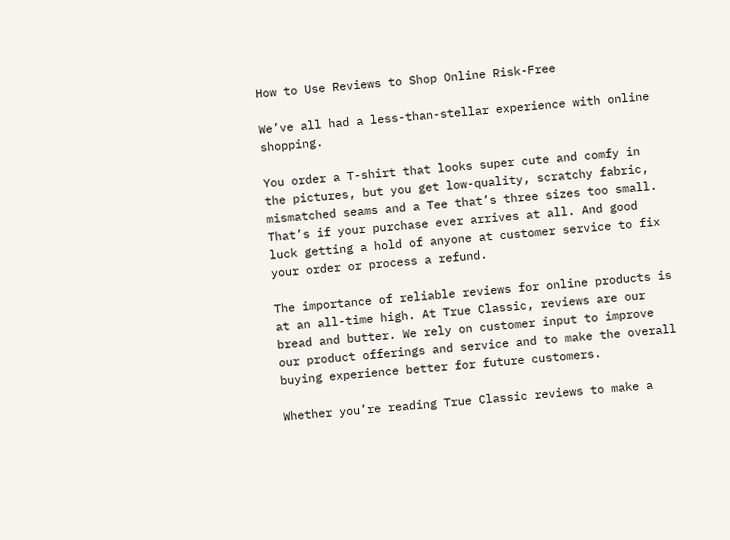How to Use Reviews to Shop Online Risk-Free

We’ve all had a less-than-stellar experience with online shopping.

You order a T-shirt that looks super cute and comfy in the pictures, but you get low-quality, scratchy fabric, mismatched seams and a Tee that’s three sizes too small. That’s if your purchase ever arrives at all. And good luck getting a hold of anyone at customer service to fix your order or process a refund.

The importance of reliable reviews for online products is at an all-time high. At True Classic, reviews are our bread and butter. We rely on customer input to improve our product offerings and service and to make the overall buying experience better for future customers.

Whether you’re reading True Classic reviews to make a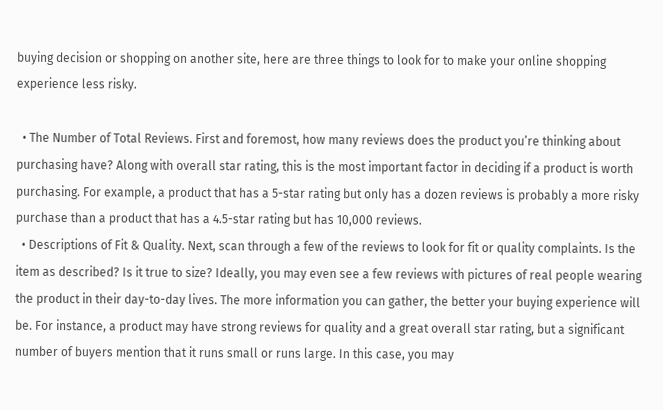buying decision or shopping on another site, here are three things to look for to make your online shopping experience less risky.

  • The Number of Total Reviews. First and foremost, how many reviews does the product you’re thinking about purchasing have? Along with overall star rating, this is the most important factor in deciding if a product is worth purchasing. For example, a product that has a 5-star rating but only has a dozen reviews is probably a more risky purchase than a product that has a 4.5-star rating but has 10,000 reviews.
  • Descriptions of Fit & Quality. Next, scan through a few of the reviews to look for fit or quality complaints. Is the item as described? Is it true to size? Ideally, you may even see a few reviews with pictures of real people wearing the product in their day-to-day lives. The more information you can gather, the better your buying experience will be. For instance, a product may have strong reviews for quality and a great overall star rating, but a significant number of buyers mention that it runs small or runs large. In this case, you may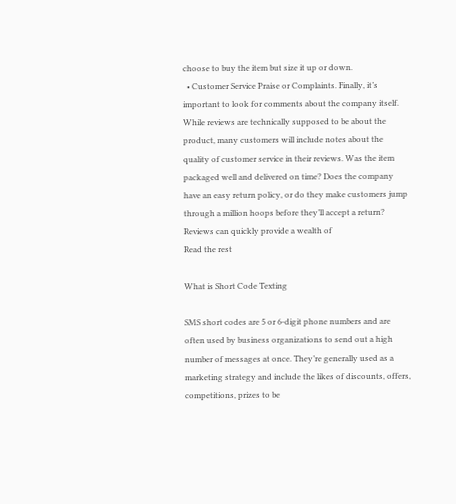choose to buy the item but size it up or down.
  • Customer Service Praise or Complaints. Finally, it’s important to look for comments about the company itself. While reviews are technically supposed to be about the product, many customers will include notes about the quality of customer service in their reviews. Was the item packaged well and delivered on time? Does the company have an easy return policy, or do they make customers jump through a million hoops before they’ll accept a return? Reviews can quickly provide a wealth of
Read the rest

What is Short Code Texting

SMS short codes are 5 or 6-digit phone numbers and are often used by business organizations to send out a high number of messages at once. They’re generally used as a marketing strategy and include the likes of discounts, offers, competitions, prizes to be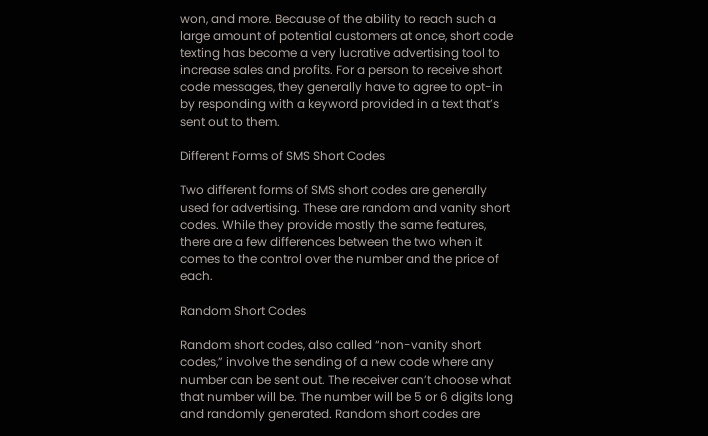won, and more. Because of the ability to reach such a large amount of potential customers at once, short code texting has become a very lucrative advertising tool to increase sales and profits. For a person to receive short code messages, they generally have to agree to opt-in by responding with a keyword provided in a text that’s sent out to them.

Different Forms of SMS Short Codes

Two different forms of SMS short codes are generally used for advertising. These are random and vanity short codes. While they provide mostly the same features, there are a few differences between the two when it comes to the control over the number and the price of each.

Random Short Codes

Random short codes, also called “non-vanity short codes,” involve the sending of a new code where any number can be sent out. The receiver can’t choose what that number will be. The number will be 5 or 6 digits long and randomly generated. Random short codes are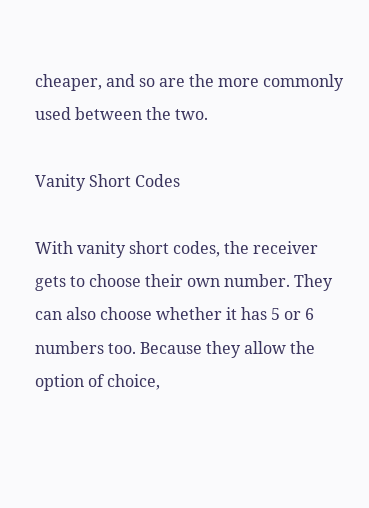cheaper, and so are the more commonly used between the two.

Vanity Short Codes

With vanity short codes, the receiver gets to choose their own number. They can also choose whether it has 5 or 6 numbers too. Because they allow the option of choice,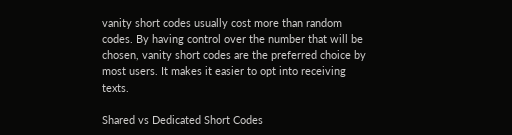vanity short codes usually cost more than random codes. By having control over the number that will be chosen, vanity short codes are the preferred choice by most users. It makes it easier to opt into receiving texts.

Shared vs Dedicated Short Codes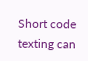Short code texting can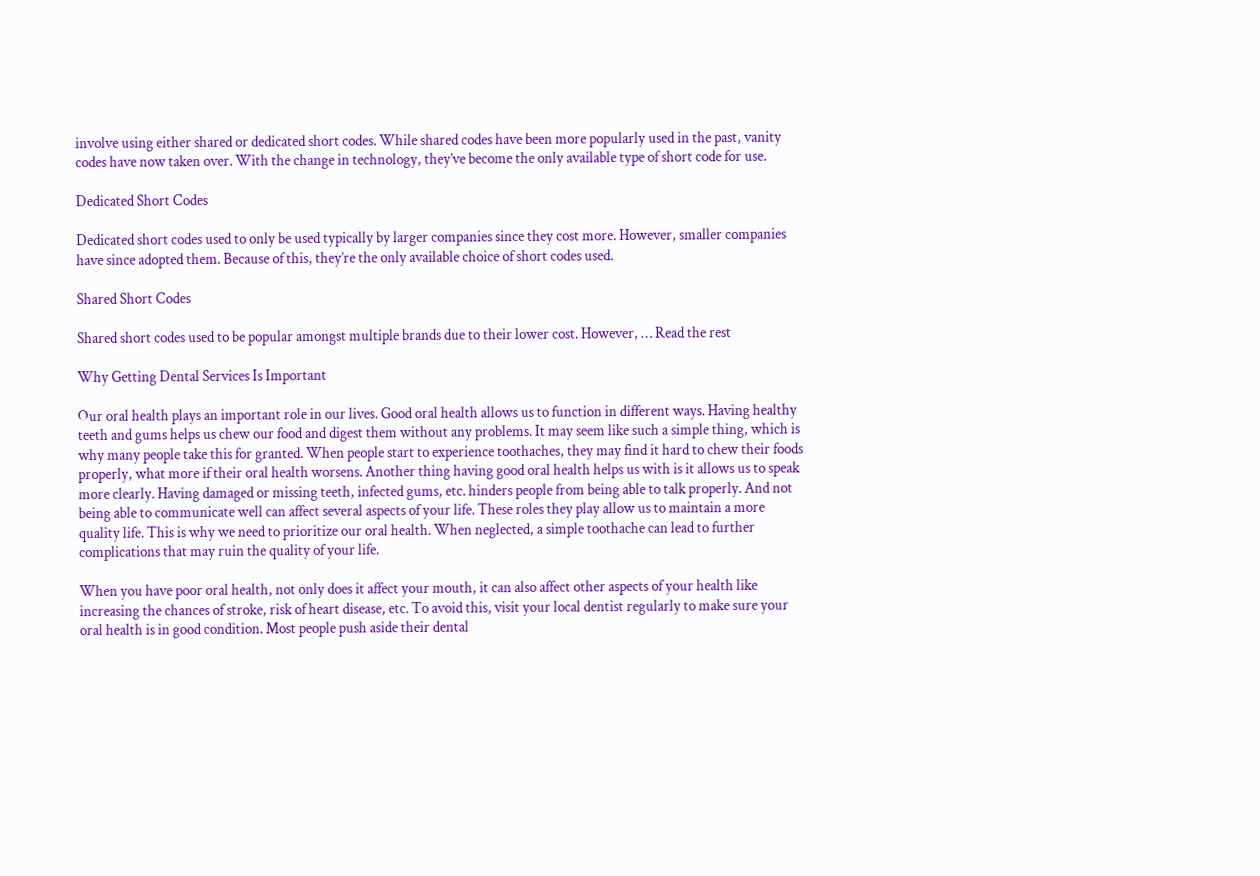involve using either shared or dedicated short codes. While shared codes have been more popularly used in the past, vanity codes have now taken over. With the change in technology, they’ve become the only available type of short code for use.

Dedicated Short Codes

Dedicated short codes used to only be used typically by larger companies since they cost more. However, smaller companies have since adopted them. Because of this, they’re the only available choice of short codes used.

Shared Short Codes

Shared short codes used to be popular amongst multiple brands due to their lower cost. However, … Read the rest

Why Getting Dental Services Is Important

Our oral health plays an important role in our lives. Good oral health allows us to function in different ways. Having healthy teeth and gums helps us chew our food and digest them without any problems. It may seem like such a simple thing, which is why many people take this for granted. When people start to experience toothaches, they may find it hard to chew their foods properly, what more if their oral health worsens. Another thing having good oral health helps us with is it allows us to speak more clearly. Having damaged or missing teeth, infected gums, etc. hinders people from being able to talk properly. And not being able to communicate well can affect several aspects of your life. These roles they play allow us to maintain a more quality life. This is why we need to prioritize our oral health. When neglected, a simple toothache can lead to further complications that may ruin the quality of your life.

When you have poor oral health, not only does it affect your mouth, it can also affect other aspects of your health like increasing the chances of stroke, risk of heart disease, etc. To avoid this, visit your local dentist regularly to make sure your oral health is in good condition. Most people push aside their dental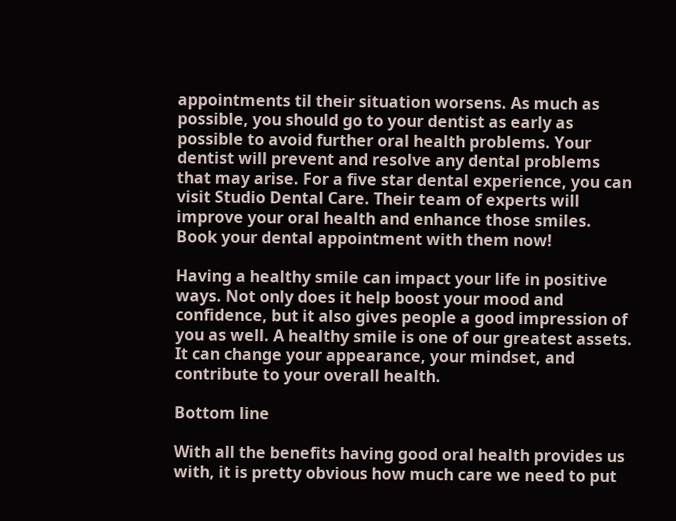appointments til their situation worsens. As much as possible, you should go to your dentist as early as possible to avoid further oral health problems. Your dentist will prevent and resolve any dental problems that may arise. For a five star dental experience, you can visit Studio Dental Care. Their team of experts will improve your oral health and enhance those smiles. Book your dental appointment with them now!

Having a healthy smile can impact your life in positive ways. Not only does it help boost your mood and confidence, but it also gives people a good impression of you as well. A healthy smile is one of our greatest assets. It can change your appearance, your mindset, and contribute to your overall health.

Bottom line

With all the benefits having good oral health provides us with, it is pretty obvious how much care we need to put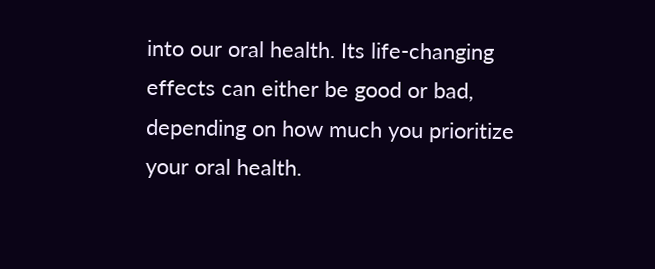into our oral health. Its life-changing effects can either be good or bad, depending on how much you prioritize your oral health.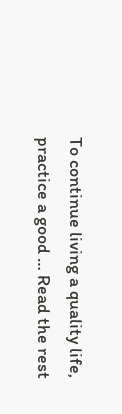To continue living a quality life, practice a good … Read the rest